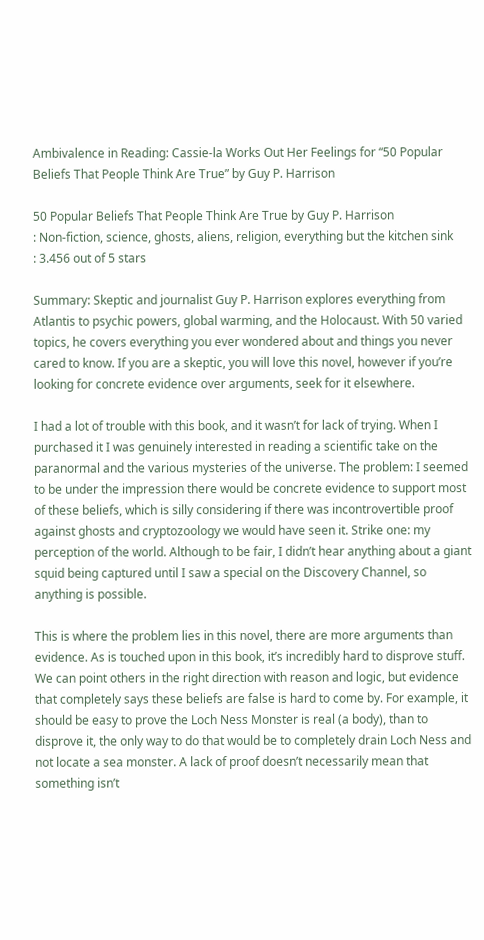Ambivalence in Reading: Cassie-la Works Out Her Feelings for “50 Popular Beliefs That People Think Are True” by Guy P. Harrison

50 Popular Beliefs That People Think Are True by Guy P. Harrison
: Non-fiction, science, ghosts, aliens, religion, everything but the kitchen sink
: 3.456 out of 5 stars

Summary: Skeptic and journalist Guy P. Harrison explores everything from Atlantis to psychic powers, global warming, and the Holocaust. With 50 varied topics, he covers everything you ever wondered about and things you never cared to know. If you are a skeptic, you will love this novel, however if you’re looking for concrete evidence over arguments, seek for it elsewhere.

I had a lot of trouble with this book, and it wasn’t for lack of trying. When I purchased it I was genuinely interested in reading a scientific take on the paranormal and the various mysteries of the universe. The problem: I seemed to be under the impression there would be concrete evidence to support most of these beliefs, which is silly considering if there was incontrovertible proof against ghosts and cryptozoology we would have seen it. Strike one: my perception of the world. Although to be fair, I didn’t hear anything about a giant squid being captured until I saw a special on the Discovery Channel, so anything is possible.

This is where the problem lies in this novel, there are more arguments than evidence. As is touched upon in this book, it’s incredibly hard to disprove stuff. We can point others in the right direction with reason and logic, but evidence that completely says these beliefs are false is hard to come by. For example, it should be easy to prove the Loch Ness Monster is real (a body), than to disprove it, the only way to do that would be to completely drain Loch Ness and not locate a sea monster. A lack of proof doesn’t necessarily mean that something isn’t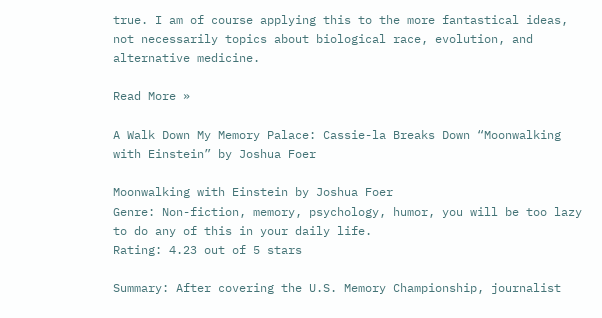true. I am of course applying this to the more fantastical ideas, not necessarily topics about biological race, evolution, and alternative medicine.

Read More »

A Walk Down My Memory Palace: Cassie-la Breaks Down “Moonwalking with Einstein” by Joshua Foer

Moonwalking with Einstein by Joshua Foer
Genre: Non-fiction, memory, psychology, humor, you will be too lazy to do any of this in your daily life.
Rating: 4.23 out of 5 stars

Summary: After covering the U.S. Memory Championship, journalist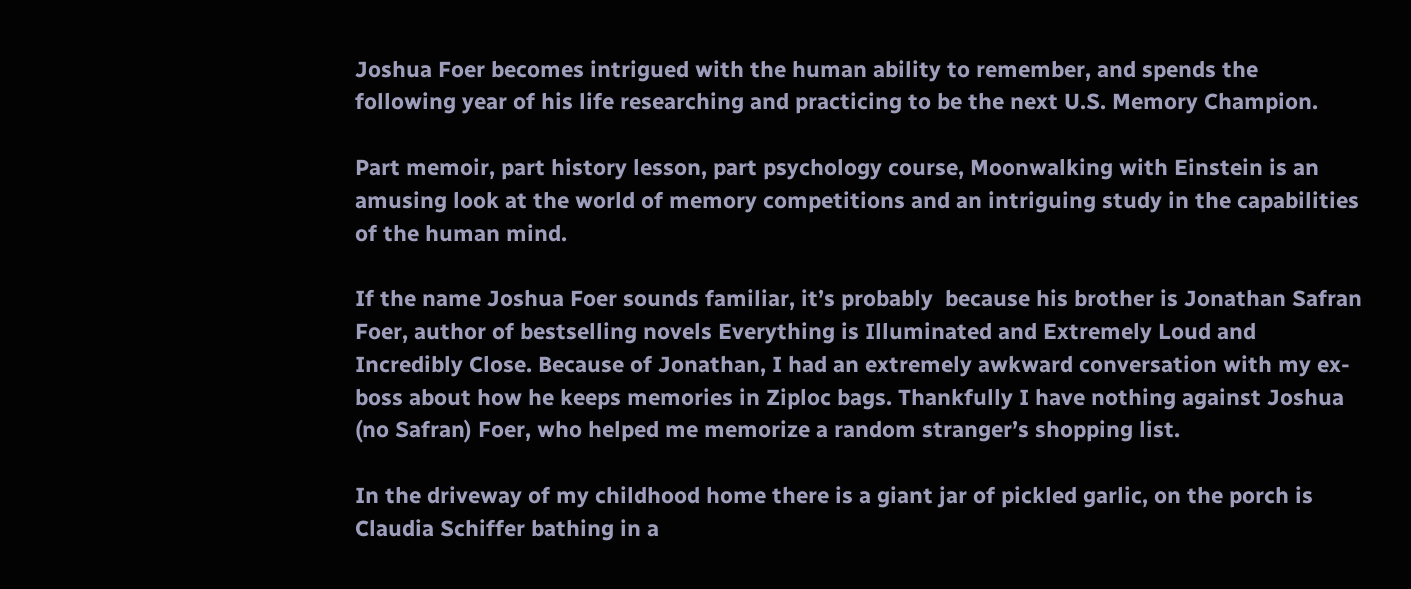Joshua Foer becomes intrigued with the human ability to remember, and spends the following year of his life researching and practicing to be the next U.S. Memory Champion.

Part memoir, part history lesson, part psychology course, Moonwalking with Einstein is an amusing look at the world of memory competitions and an intriguing study in the capabilities of the human mind.

If the name Joshua Foer sounds familiar, it’s probably  because his brother is Jonathan Safran Foer, author of bestselling novels Everything is Illuminated and Extremely Loud and Incredibly Close. Because of Jonathan, I had an extremely awkward conversation with my ex-boss about how he keeps memories in Ziploc bags. Thankfully I have nothing against Joshua (no Safran) Foer, who helped me memorize a random stranger’s shopping list.

In the driveway of my childhood home there is a giant jar of pickled garlic, on the porch is Claudia Schiffer bathing in a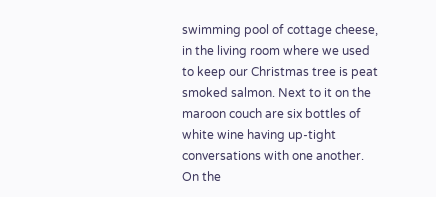swimming pool of cottage cheese, in the living room where we used to keep our Christmas tree is peat smoked salmon. Next to it on the maroon couch are six bottles of white wine having up-tight conversations with one another. On the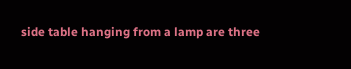side table hanging from a lamp are three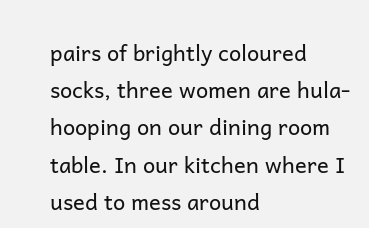pairs of brightly coloured socks, three women are hula-hooping on our dining room table. In our kitchen where I used to mess around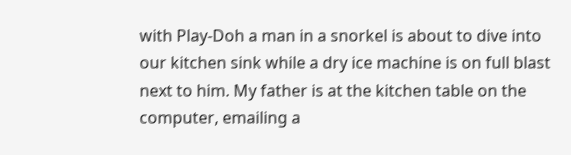with Play-Doh a man in a snorkel is about to dive into our kitchen sink while a dry ice machine is on full blast next to him. My father is at the kitchen table on the computer, emailing a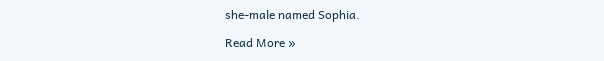she-male named Sophia.

Read More »